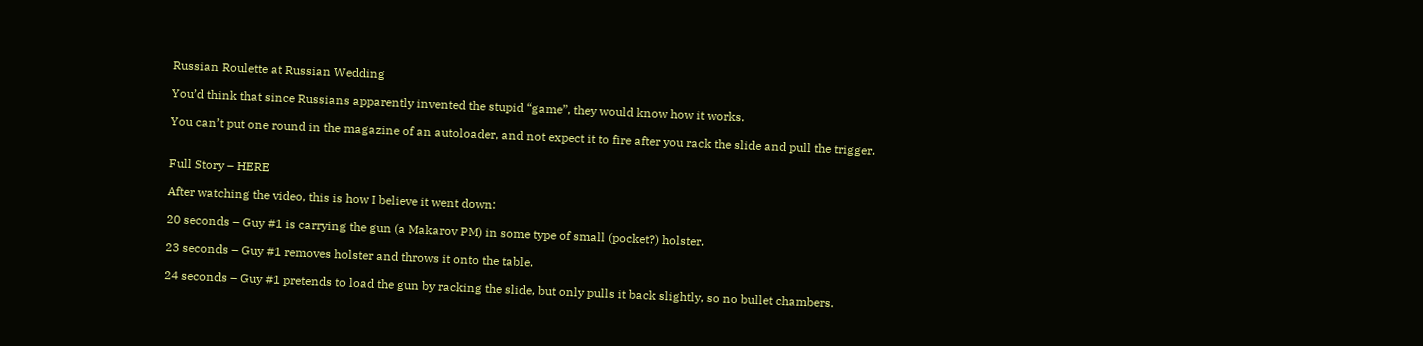Russian Roulette at Russian Wedding

You’d think that since Russians apparently invented the stupid “game”, they would know how it works.

You can’t put one round in the magazine of an autoloader, and not expect it to fire after you rack the slide and pull the trigger.


Full Story – HERE

After watching the video, this is how I believe it went down:

20 seconds – Guy #1 is carrying the gun (a Makarov PM) in some type of small (pocket?) holster.

23 seconds – Guy #1 removes holster and throws it onto the table.

24 seconds – Guy #1 pretends to load the gun by racking the slide, but only pulls it back slightly, so no bullet chambers.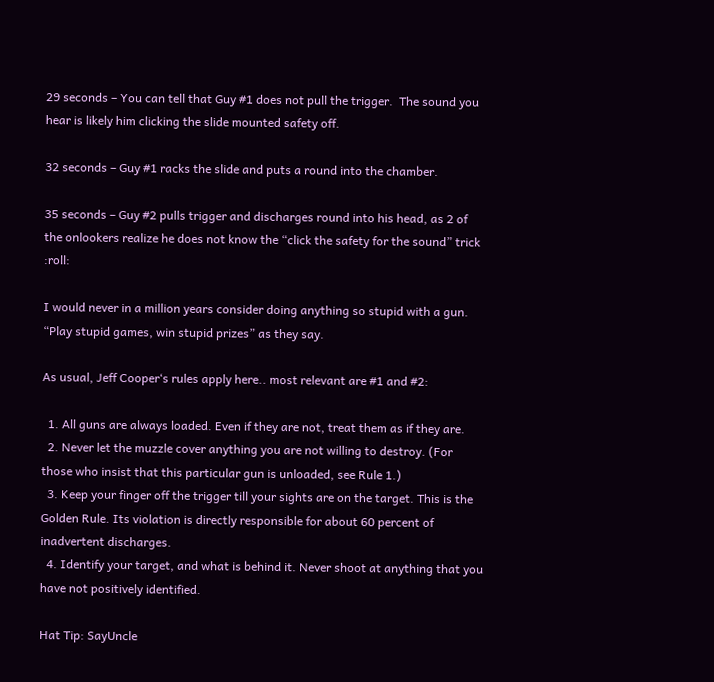29 seconds – You can tell that Guy #1 does not pull the trigger.  The sound you hear is likely him clicking the slide mounted safety off.

32 seconds – Guy #1 racks the slide and puts a round into the chamber.

35 seconds – Guy #2 pulls trigger and discharges round into his head, as 2 of the onlookers realize he does not know the “click the safety for the sound” trick  :roll:

I would never in a million years consider doing anything so stupid with a gun. “Play stupid games, win stupid prizes” as they say.

As usual, Jeff Cooper‘s rules apply here.. most relevant are #1 and #2:

  1. All guns are always loaded. Even if they are not, treat them as if they are.
  2. Never let the muzzle cover anything you are not willing to destroy. (For those who insist that this particular gun is unloaded, see Rule 1.)
  3. Keep your finger off the trigger till your sights are on the target. This is the Golden Rule. Its violation is directly responsible for about 60 percent of inadvertent discharges.
  4. Identify your target, and what is behind it. Never shoot at anything that you have not positively identified.

Hat Tip: SayUncle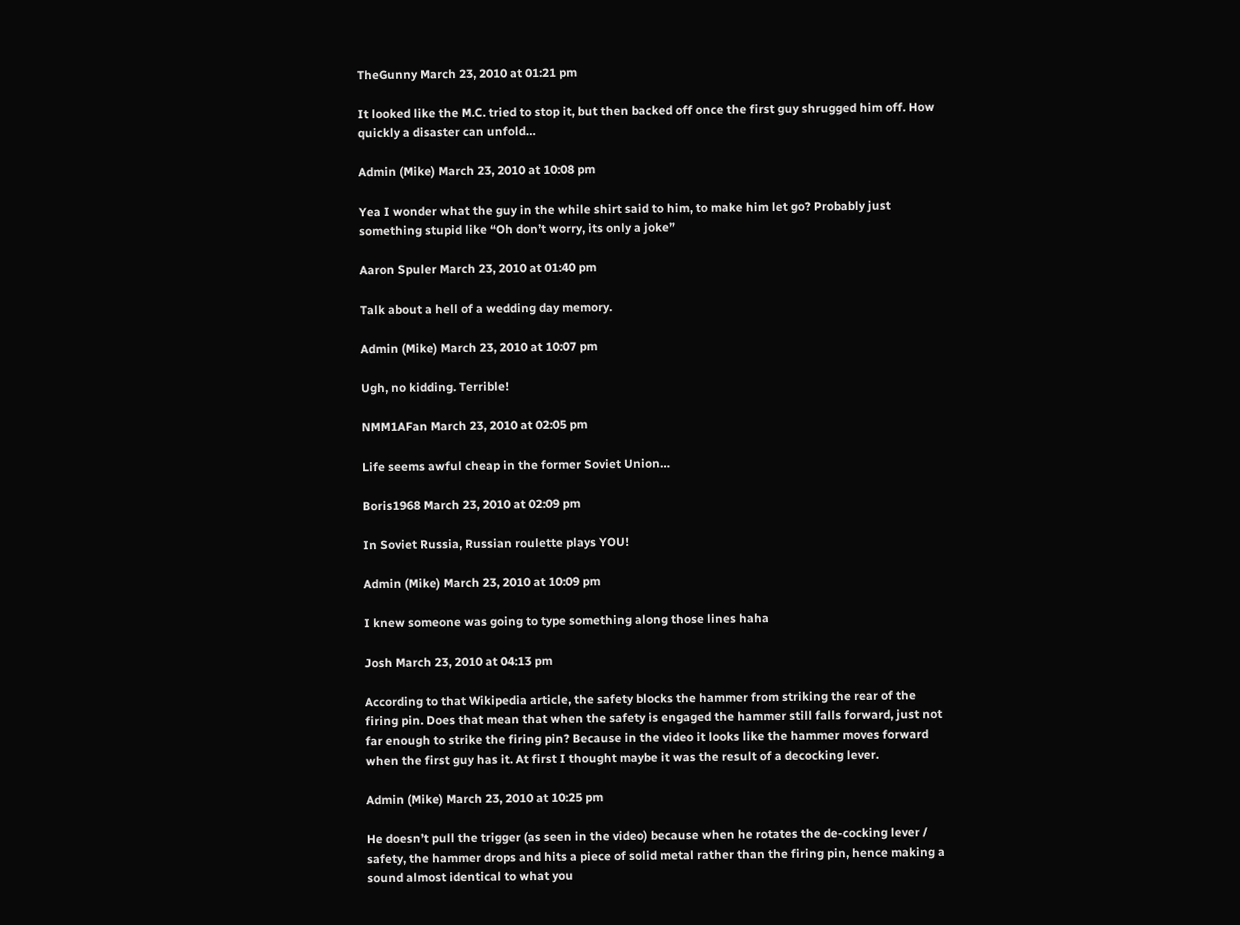TheGunny March 23, 2010 at 01:21 pm

It looked like the M.C. tried to stop it, but then backed off once the first guy shrugged him off. How quickly a disaster can unfold…

Admin (Mike) March 23, 2010 at 10:08 pm

Yea I wonder what the guy in the while shirt said to him, to make him let go? Probably just something stupid like “Oh don’t worry, its only a joke”

Aaron Spuler March 23, 2010 at 01:40 pm

Talk about a hell of a wedding day memory.

Admin (Mike) March 23, 2010 at 10:07 pm

Ugh, no kidding. Terrible!

NMM1AFan March 23, 2010 at 02:05 pm

Life seems awful cheap in the former Soviet Union…

Boris1968 March 23, 2010 at 02:09 pm

In Soviet Russia, Russian roulette plays YOU!

Admin (Mike) March 23, 2010 at 10:09 pm

I knew someone was going to type something along those lines haha

Josh March 23, 2010 at 04:13 pm

According to that Wikipedia article, the safety blocks the hammer from striking the rear of the firing pin. Does that mean that when the safety is engaged the hammer still falls forward, just not far enough to strike the firing pin? Because in the video it looks like the hammer moves forward when the first guy has it. At first I thought maybe it was the result of a decocking lever.

Admin (Mike) March 23, 2010 at 10:25 pm

He doesn’t pull the trigger (as seen in the video) because when he rotates the de-cocking lever / safety, the hammer drops and hits a piece of solid metal rather than the firing pin, hence making a sound almost identical to what you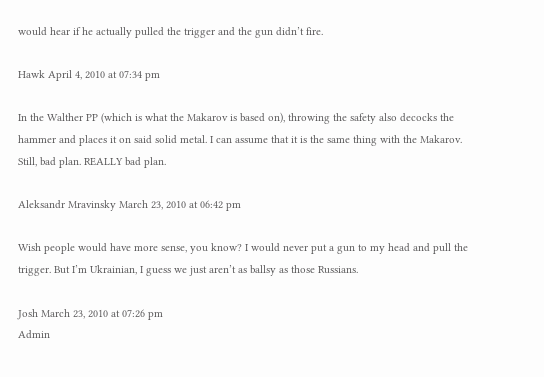would hear if he actually pulled the trigger and the gun didn’t fire.

Hawk April 4, 2010 at 07:34 pm

In the Walther PP (which is what the Makarov is based on), throwing the safety also decocks the hammer and places it on said solid metal. I can assume that it is the same thing with the Makarov. Still, bad plan. REALLY bad plan.

Aleksandr Mravinsky March 23, 2010 at 06:42 pm

Wish people would have more sense, you know? I would never put a gun to my head and pull the trigger. But I’m Ukrainian, I guess we just aren’t as ballsy as those Russians.

Josh March 23, 2010 at 07:26 pm
Admin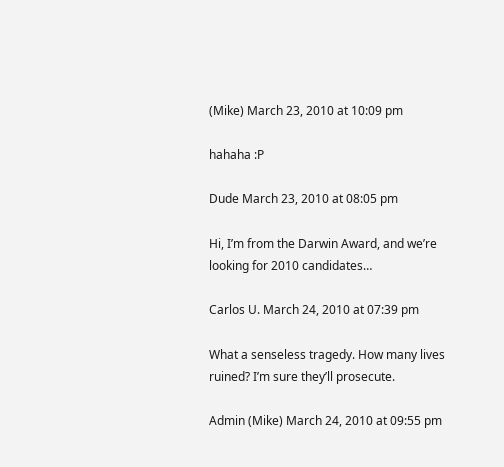(Mike) March 23, 2010 at 10:09 pm

hahaha :P

Dude March 23, 2010 at 08:05 pm

Hi, I’m from the Darwin Award, and we’re looking for 2010 candidates…

Carlos U. March 24, 2010 at 07:39 pm

What a senseless tragedy. How many lives ruined? I’m sure they’ll prosecute.

Admin (Mike) March 24, 2010 at 09:55 pm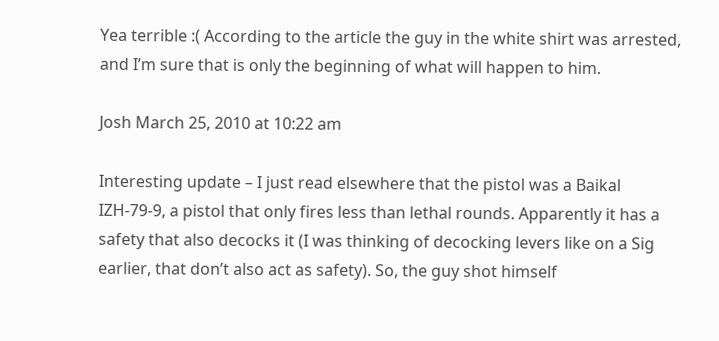Yea terrible :( According to the article the guy in the white shirt was arrested, and I’m sure that is only the beginning of what will happen to him.

Josh March 25, 2010 at 10:22 am

Interesting update – I just read elsewhere that the pistol was a Baikal IZH-79-9, a pistol that only fires less than lethal rounds. Apparently it has a safety that also decocks it (I was thinking of decocking levers like on a Sig earlier, that don’t also act as safety). So, the guy shot himself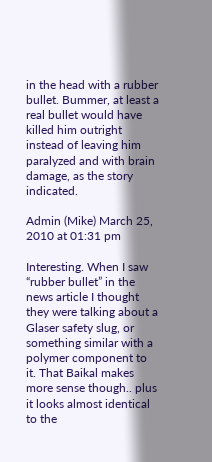in the head with a rubber bullet. Bummer, at least a real bullet would have killed him outright instead of leaving him paralyzed and with brain damage, as the story indicated.

Admin (Mike) March 25, 2010 at 01:31 pm

Interesting. When I saw “rubber bullet” in the news article I thought they were talking about a Glaser safety slug, or something similar with a polymer component to it. That Baikal makes more sense though.. plus it looks almost identical to the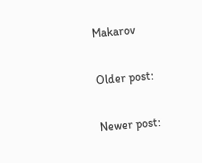Makarov

Older post:

Newer post: